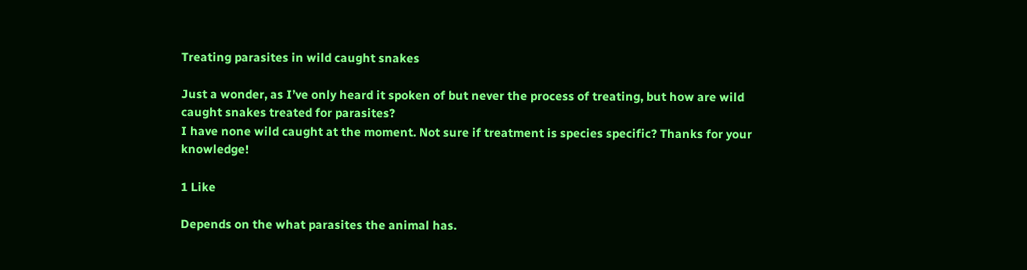Treating parasites in wild caught snakes

Just a wonder, as I’ve only heard it spoken of but never the process of treating, but how are wild caught snakes treated for parasites?
I have none wild caught at the moment. Not sure if treatment is species specific? Thanks for your knowledge!

1 Like

Depends on the what parasites the animal has.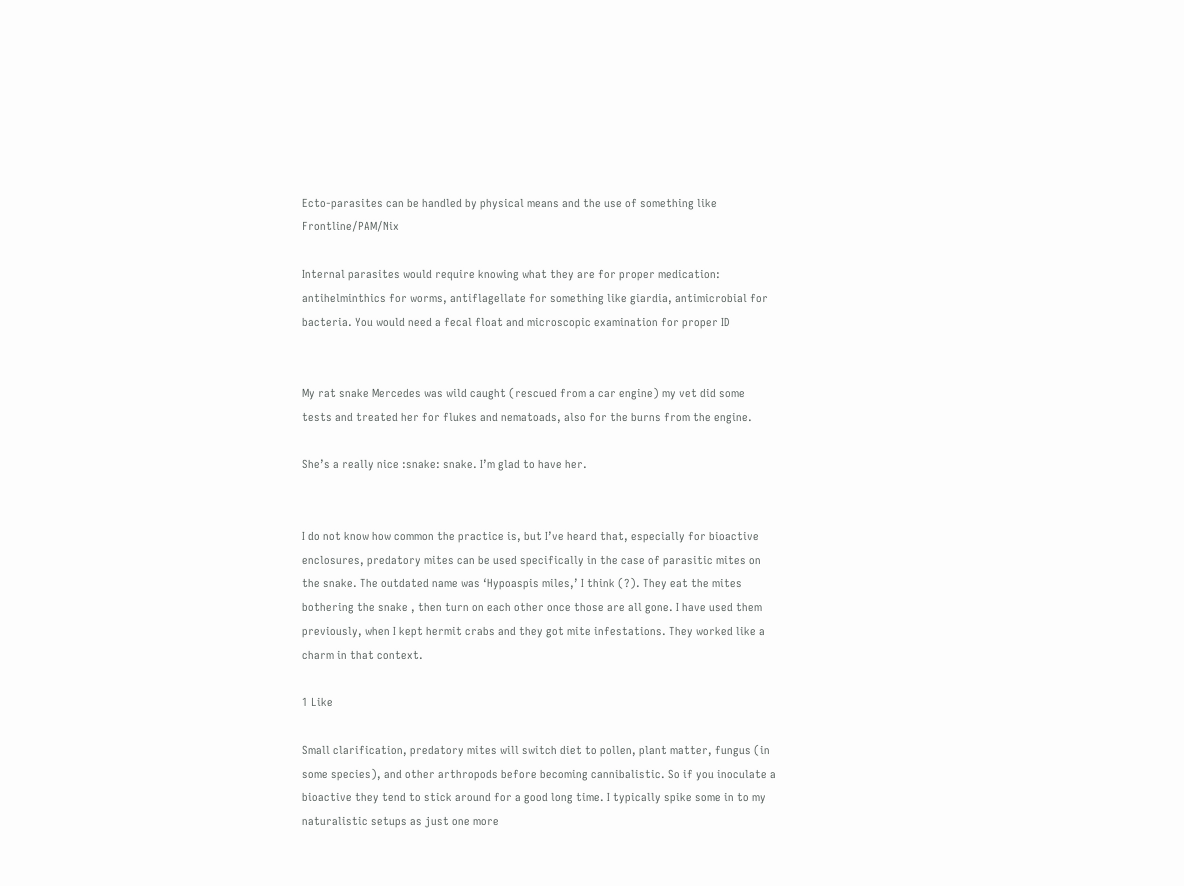Ecto-parasites can be handled by physical means and the use of something like Frontline/PAM/Nix

Internal parasites would require knowing what they are for proper medication: antihelminthics for worms, antiflagellate for something like giardia, antimicrobial for bacteria. You would need a fecal float and microscopic examination for proper ID


My rat snake Mercedes was wild caught (rescued from a car engine) my vet did some tests and treated her for flukes and nematoads, also for the burns from the engine.

She’s a really nice :snake: snake. I’m glad to have her.


I do not know how common the practice is, but I’ve heard that, especially for bioactive enclosures, predatory mites can be used specifically in the case of parasitic mites on the snake. The outdated name was ‘Hypoaspis miles,’ I think (?). They eat the mites bothering the snake , then turn on each other once those are all gone. I have used them previously, when I kept hermit crabs and they got mite infestations. They worked like a charm in that context.

1 Like

Small clarification, predatory mites will switch diet to pollen, plant matter, fungus (in some species), and other arthropods before becoming cannibalistic. So if you inoculate a bioactive they tend to stick around for a good long time. I typically spike some in to my naturalistic setups as just one more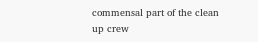commensal part of the clean up crew